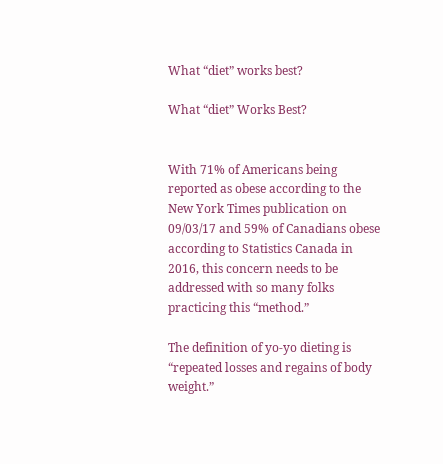What “diet” works best?

What “diet” Works Best?


With 71% of Americans being reported as obese according to the New York Times publication on 09/03/17 and 59% of Canadians obese according to Statistics Canada in 2016, this concern needs to be addressed with so many folks practicing this “method.”

The definition of yo-yo dieting is “repeated losses and regains of body weight.”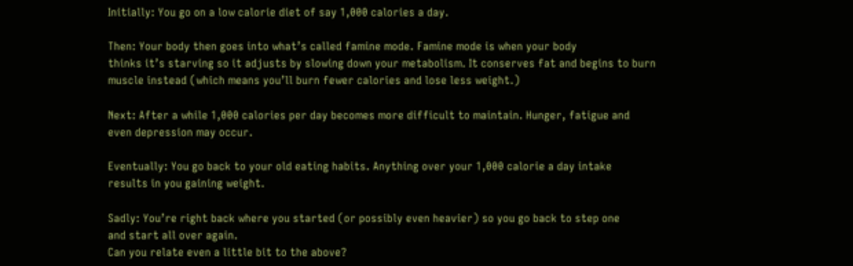Initially: You go on a low calorie diet of say 1,000 calories a day.

Then: Your body then goes into what’s called famine mode. Famine mode is when your body
thinks it’s starving so it adjusts by slowing down your metabolism. It conserves fat and begins to burn
muscle instead (which means you’ll burn fewer calories and lose less weight.)

Next: After a while 1,000 calories per day becomes more difficult to maintain. Hunger, fatigue and
even depression may occur.

Eventually: You go back to your old eating habits. Anything over your 1,000 calorie a day intake
results in you gaining weight.

Sadly: You’re right back where you started (or possibly even heavier) so you go back to step one
and start all over again.
Can you relate even a little bit to the above?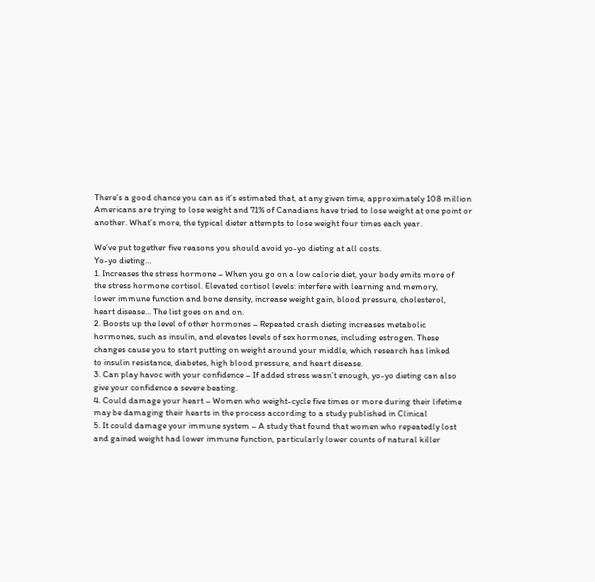There’s a good chance you can as it’s estimated that, at any given time, approximately 108 million Americans are trying to lose weight and 71% of Canadians have tried to lose weight at one point or
another. What’s more, the typical dieter attempts to lose weight four times each year.

We’ve put together five reasons you should avoid yo-yo dieting at all costs.
Yo-yo dieting…
1. Increases the stress hormone – When you go on a low calorie diet, your body emits more of
the stress hormone cortisol. Elevated cortisol levels: interfere with learning and memory,
lower immune function and bone density, increase weight gain, blood pressure, cholesterol,
heart disease… The list goes on and on.
2. Boosts up the level of other hormones – Repeated crash dieting increases metabolic
hormones, such as insulin, and elevates levels of sex hormones, including estrogen. These
changes cause you to start putting on weight around your middle, which research has linked
to insulin resistance, diabetes, high blood pressure, and heart disease.
3. Can play havoc with your confidence – If added stress wasn’t enough, yo-yo dieting can also
give your confidence a severe beating.
4. Could damage your heart – Women who weight-cycle five times or more during their lifetime
may be damaging their hearts in the process according to a study published in Clinical
5. It could damage your immune system – A study that found that women who repeatedly lost
and gained weight had lower immune function, particularly lower counts of natural killer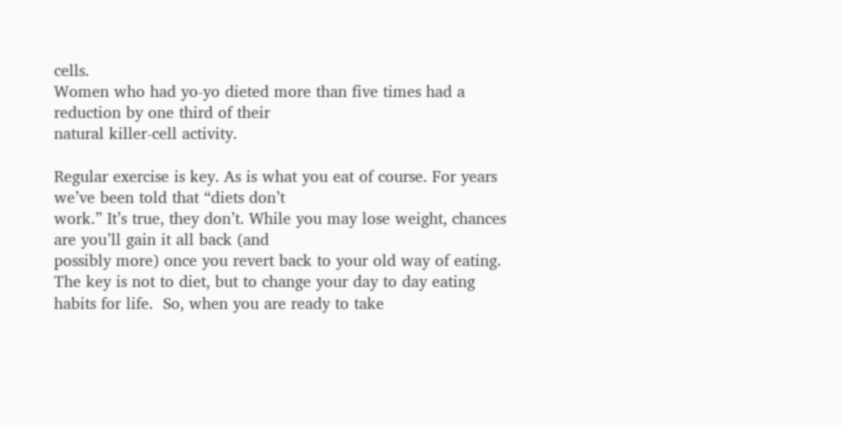cells.
Women who had yo-yo dieted more than five times had a reduction by one third of their
natural killer-cell activity.

Regular exercise is key. As is what you eat of course. For years we’ve been told that “diets don’t
work.” It’s true, they don’t. While you may lose weight, chances are you’ll gain it all back (and
possibly more) once you revert back to your old way of eating.
The key is not to diet, but to change your day to day eating habits for life.  So, when you are ready to take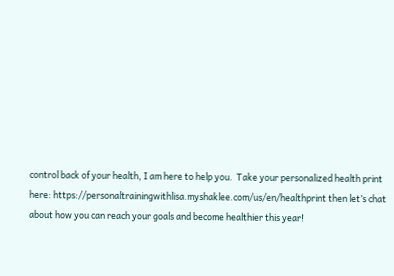control back of your health, I am here to help you.  Take your personalized health print here: https://personaltrainingwithlisa.myshaklee.com/us/en/healthprint then let’s chat about how you can reach your goals and become healthier this year!